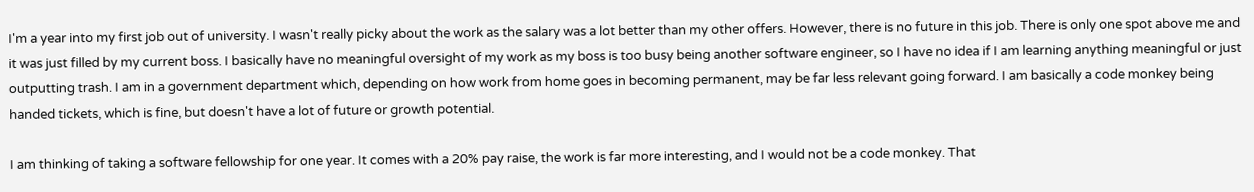I'm a year into my first job out of university. I wasn't really picky about the work as the salary was a lot better than my other offers. However, there is no future in this job. There is only one spot above me and it was just filled by my current boss. I basically have no meaningful oversight of my work as my boss is too busy being another software engineer, so I have no idea if I am learning anything meaningful or just outputting trash. I am in a government department which, depending on how work from home goes in becoming permanent, may be far less relevant going forward. I am basically a code monkey being handed tickets, which is fine, but doesn't have a lot of future or growth potential.

I am thinking of taking a software fellowship for one year. It comes with a 20% pay raise, the work is far more interesting, and I would not be a code monkey. That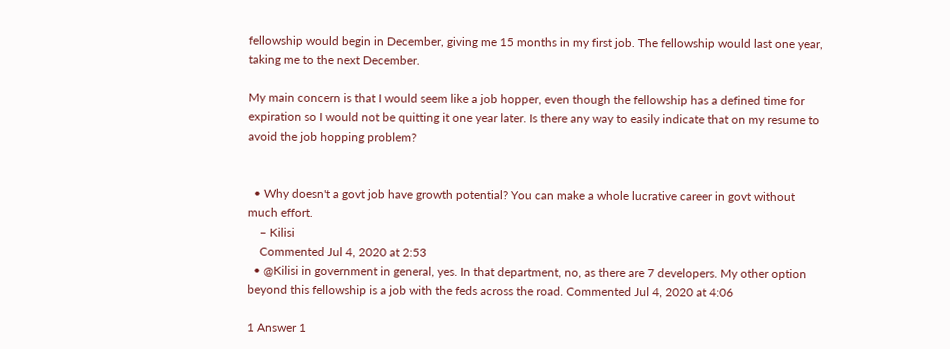fellowship would begin in December, giving me 15 months in my first job. The fellowship would last one year, taking me to the next December.

My main concern is that I would seem like a job hopper, even though the fellowship has a defined time for expiration so I would not be quitting it one year later. Is there any way to easily indicate that on my resume to avoid the job hopping problem?


  • Why doesn't a govt job have growth potential? You can make a whole lucrative career in govt without much effort.
    – Kilisi
    Commented Jul 4, 2020 at 2:53
  • @Kilisi in government in general, yes. In that department, no, as there are 7 developers. My other option beyond this fellowship is a job with the feds across the road. Commented Jul 4, 2020 at 4:06

1 Answer 1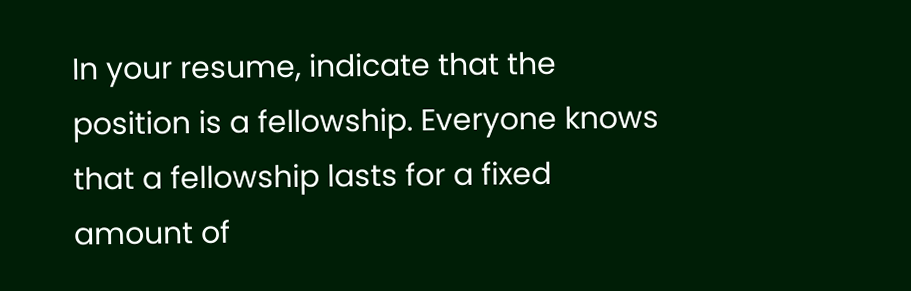In your resume, indicate that the position is a fellowship. Everyone knows that a fellowship lasts for a fixed amount of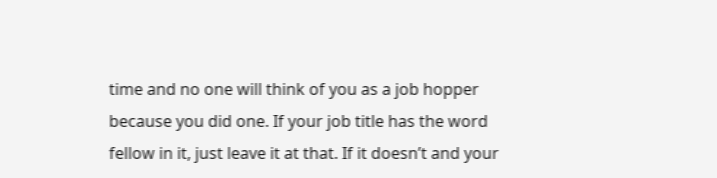time and no one will think of you as a job hopper because you did one. If your job title has the word fellow in it, just leave it at that. If it doesn’t and your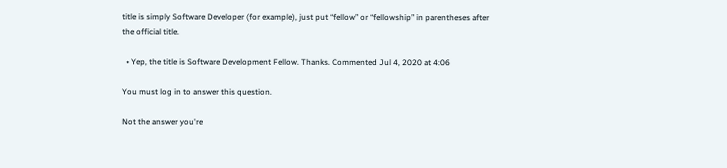title is simply Software Developer (for example), just put “fellow” or “fellowship” in parentheses after the official title.

  • Yep, the title is Software Development Fellow. Thanks. Commented Jul 4, 2020 at 4:06

You must log in to answer this question.

Not the answer you're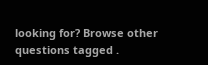looking for? Browse other questions tagged .